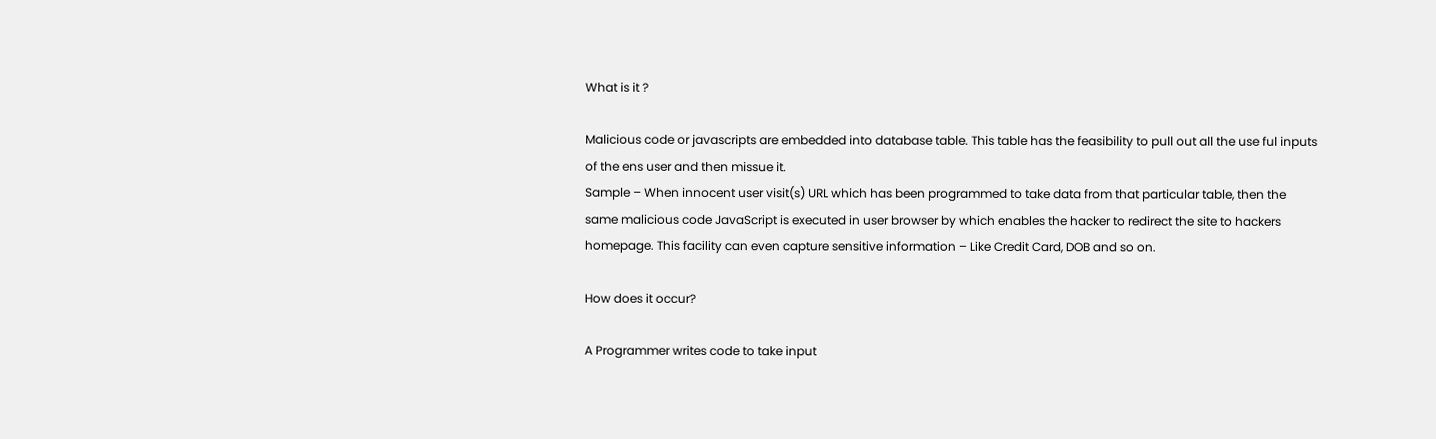What is it ?

Malicious code or javascripts are embedded into database table. This table has the feasibility to pull out all the use ful inputs of the ens user and then missue it.
Sample – When innocent user visit(s) URL which has been programmed to take data from that particular table, then the same malicious code JavaScript is executed in user browser by which enables the hacker to redirect the site to hackers homepage. This facility can even capture sensitive information – Like Credit Card, DOB and so on.

How does it occur?

A Programmer writes code to take input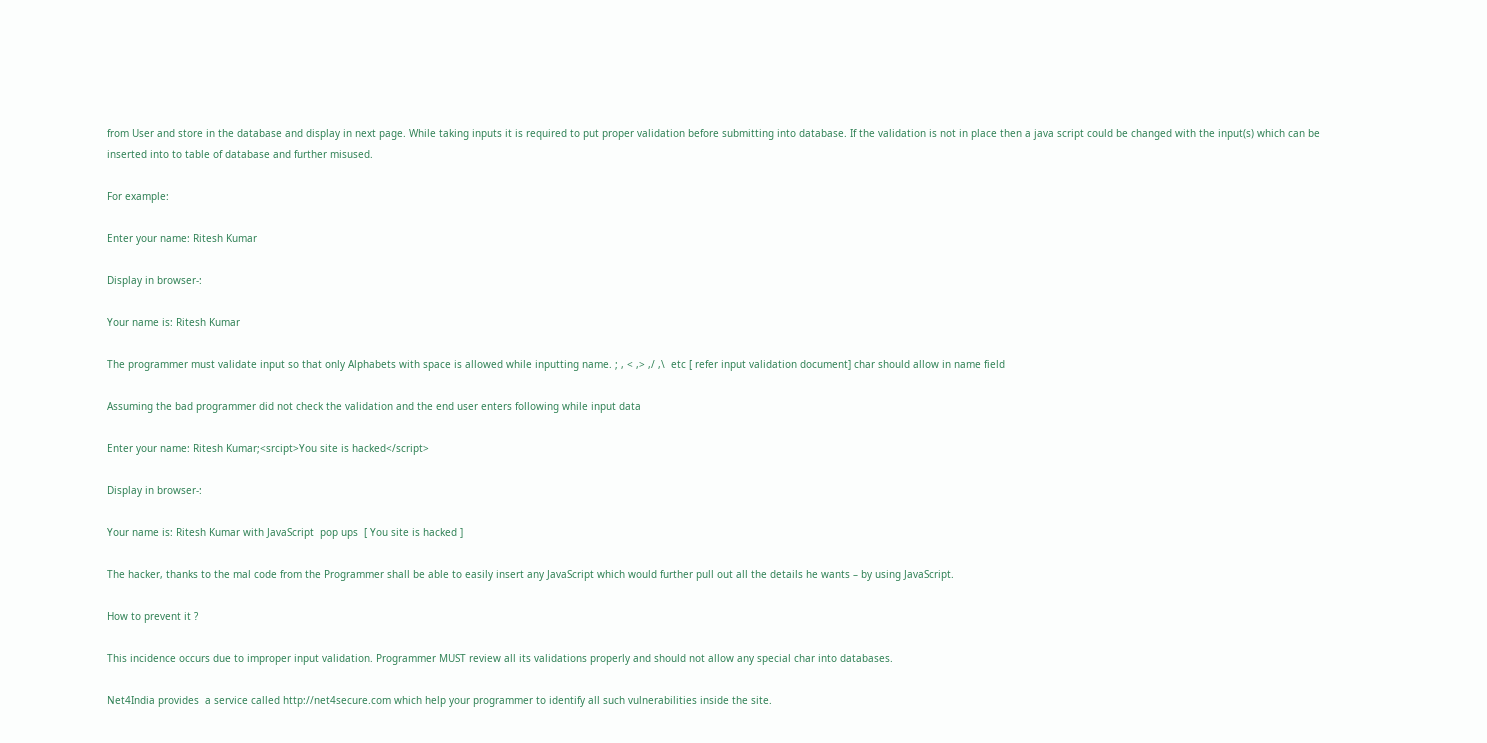from User and store in the database and display in next page. While taking inputs it is required to put proper validation before submitting into database. If the validation is not in place then a java script could be changed with the input(s) which can be inserted into to table of database and further misused.

For example:

Enter your name: Ritesh Kumar

Display in browser-:

Your name is: Ritesh Kumar

The programmer must validate input so that only Alphabets with space is allowed while inputting name. ; , < ,> ,/ ,\  etc [ refer input validation document] char should allow in name field

Assuming the bad programmer did not check the validation and the end user enters following while input data

Enter your name: Ritesh Kumar;<srcipt>You site is hacked</script>

Display in browser-:

Your name is: Ritesh Kumar with JavaScript  pop ups  [ You site is hacked ]

The hacker, thanks to the mal code from the Programmer shall be able to easily insert any JavaScript which would further pull out all the details he wants – by using JavaScript.

How to prevent it ?

This incidence occurs due to improper input validation. Programmer MUST review all its validations properly and should not allow any special char into databases.

Net4India provides  a service called http://net4secure.com which help your programmer to identify all such vulnerabilities inside the site.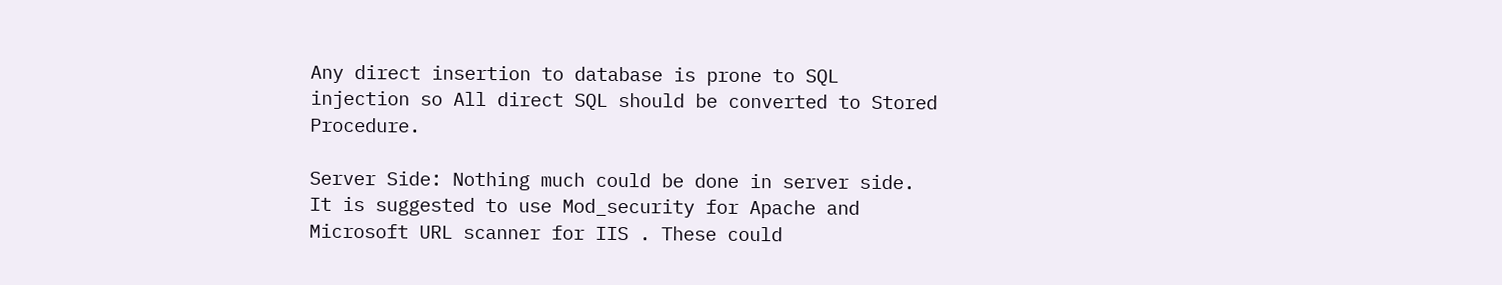Any direct insertion to database is prone to SQL injection so All direct SQL should be converted to Stored Procedure.

Server Side: Nothing much could be done in server side. It is suggested to use Mod_security for Apache and Microsoft URL scanner for IIS . These could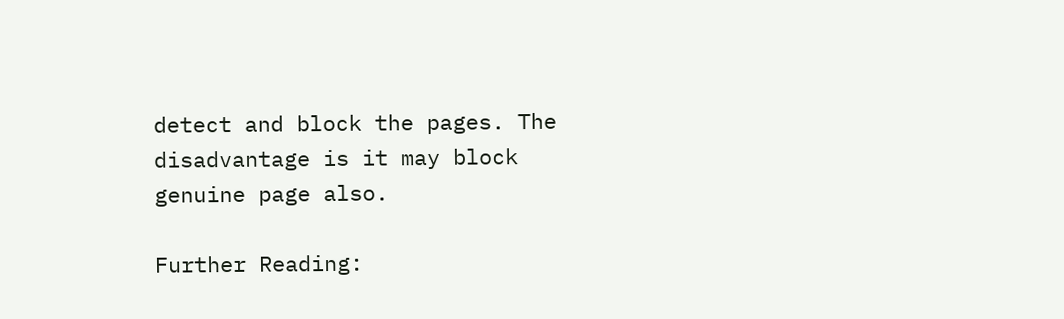detect and block the pages. The disadvantage is it may block genuine page also.

Further Reading: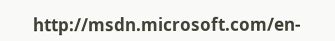http://msdn.microsoft.com/en-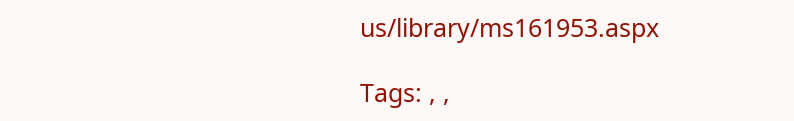us/library/ms161953.aspx

Tags: , ,